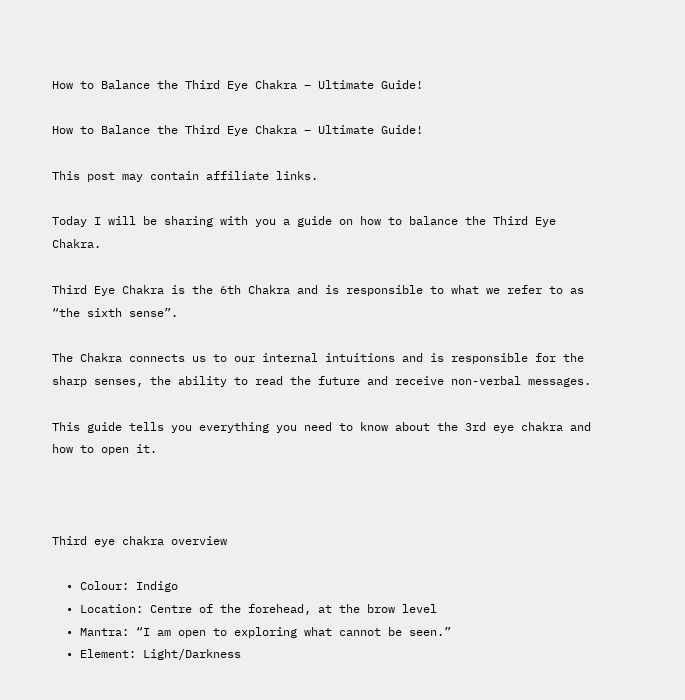How to Balance the Third Eye Chakra – Ultimate Guide!

How to Balance the Third Eye Chakra – Ultimate Guide!

This post may contain affiliate links.

Today I will be sharing with you a guide on how to balance the Third Eye Chakra.

Third Eye Chakra is the 6th Chakra and is responsible to what we refer to as “the sixth sense”.

The Chakra connects us to our internal intuitions and is responsible for the sharp senses, the ability to read the future and receive non-verbal messages.

This guide tells you everything you need to know about the 3rd eye chakra and how to open it.



Third eye chakra overview

  • Colour: Indigo
  • Location: Centre of the forehead, at the brow level
  • Mantra: “I am open to exploring what cannot be seen.”
  • Element: Light/Darkness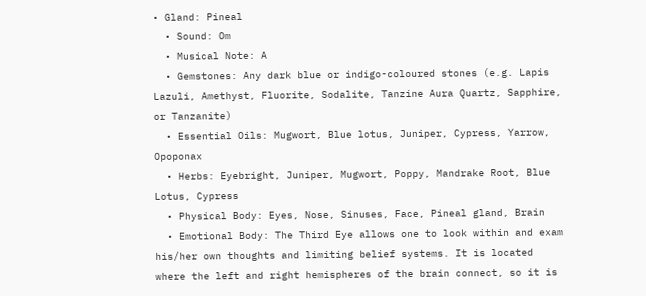• Gland: Pineal
  • Sound: Om
  • Musical Note: A
  • Gemstones: Any dark blue or indigo-coloured stones (e.g. Lapis Lazuli, Amethyst, Fluorite, Sodalite, Tanzine Aura Quartz, Sapphire, or Tanzanite)
  • Essential Oils: Mugwort, Blue lotus, Juniper, Cypress, Yarrow, Opoponax
  • Herbs: Eyebright, Juniper, Mugwort, Poppy, Mandrake Root, Blue Lotus, Cypress
  • Physical Body: Eyes, Nose, Sinuses, Face, Pineal gland, Brain
  • Emotional Body: The Third Eye allows one to look within and exam his/her own thoughts and limiting belief systems. It is located where the left and right hemispheres of the brain connect, so it is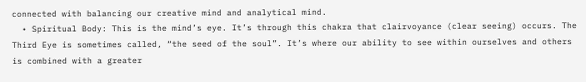connected with balancing our creative mind and analytical mind.
  • Spiritual Body: This is the mind’s eye. It’s through this chakra that clairvoyance (clear seeing) occurs. The Third Eye is sometimes called, “the seed of the soul”. It’s where our ability to see within ourselves and others is combined with a greater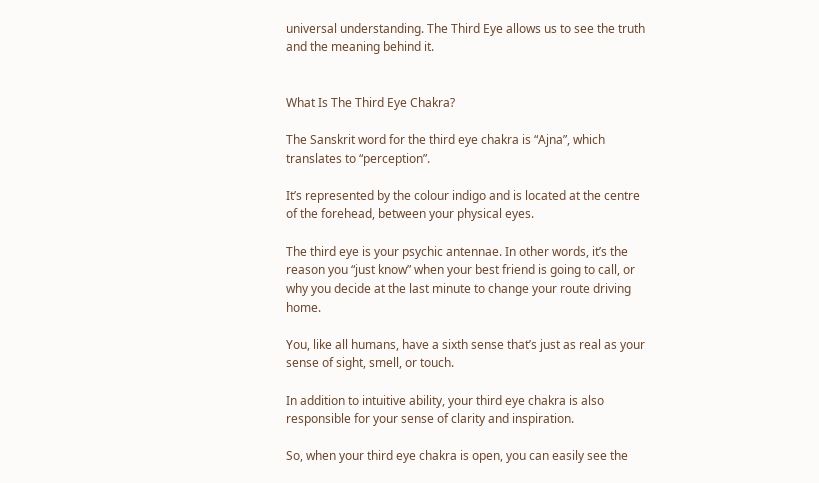universal understanding. The Third Eye allows us to see the truth and the meaning behind it.


What Is The Third Eye Chakra?

The Sanskrit word for the third eye chakra is “Ajna”, which translates to “perception”.

It’s represented by the colour indigo and is located at the centre of the forehead, between your physical eyes.

The third eye is your psychic antennae. In other words, it’s the reason you “just know” when your best friend is going to call, or why you decide at the last minute to change your route driving home.

You, like all humans, have a sixth sense that’s just as real as your sense of sight, smell, or touch.

In addition to intuitive ability, your third eye chakra is also responsible for your sense of clarity and inspiration.

So, when your third eye chakra is open, you can easily see the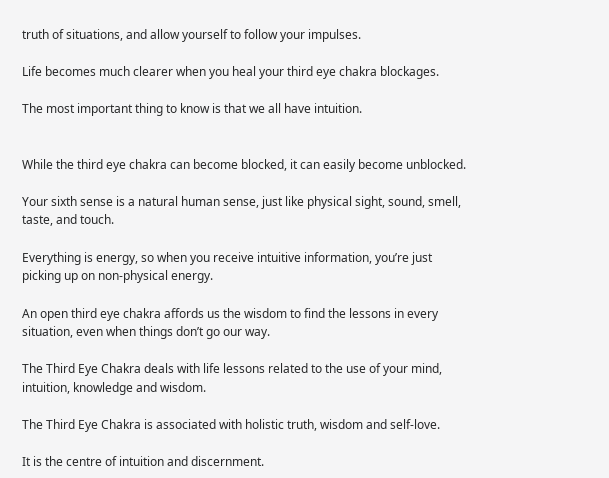truth of situations, and allow yourself to follow your impulses.

Life becomes much clearer when you heal your third eye chakra blockages.

The most important thing to know is that we all have intuition.


While the third eye chakra can become blocked, it can easily become unblocked.

Your sixth sense is a natural human sense, just like physical sight, sound, smell, taste, and touch.

Everything is energy, so when you receive intuitive information, you’re just picking up on non-physical energy.

An open third eye chakra affords us the wisdom to find the lessons in every situation, even when things don’t go our way.

The Third Eye Chakra deals with life lessons related to the use of your mind, intuition, knowledge and wisdom.

The Third Eye Chakra is associated with holistic truth, wisdom and self-love.

It is the centre of intuition and discernment.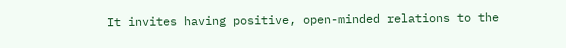It invites having positive, open-minded relations to the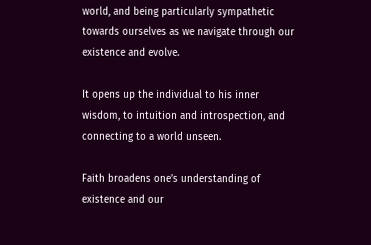world, and being particularly sympathetic towards ourselves as we navigate through our existence and evolve.

It opens up the individual to his inner wisdom, to intuition and introspection, and connecting to a world unseen.

Faith broadens one’s understanding of existence and our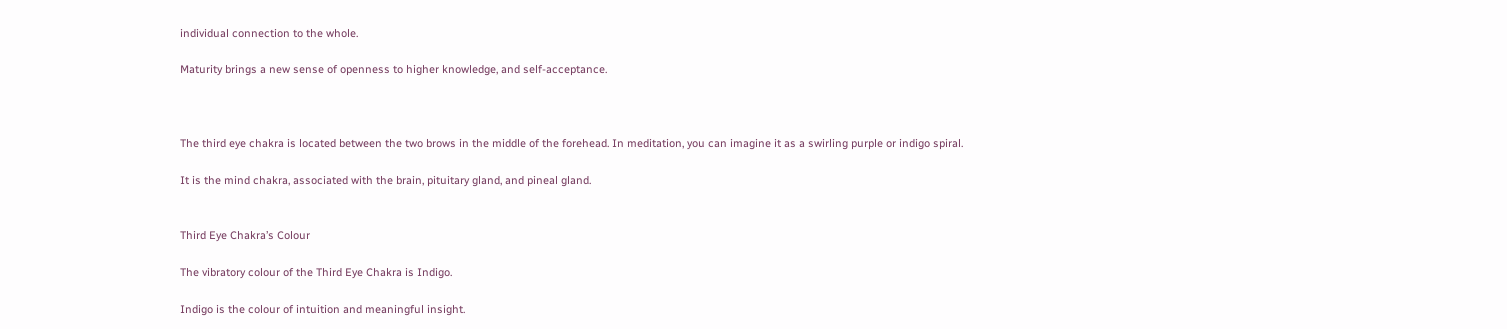individual connection to the whole.

Maturity brings a new sense of openness to higher knowledge, and self-acceptance.



The third eye chakra is located between the two brows in the middle of the forehead. In meditation, you can imagine it as a swirling purple or indigo spiral.

It is the mind chakra, associated with the brain, pituitary gland, and pineal gland.


Third Eye Chakra’s Colour

The vibratory colour of the Third Eye Chakra is Indigo.

Indigo is the colour of intuition and meaningful insight.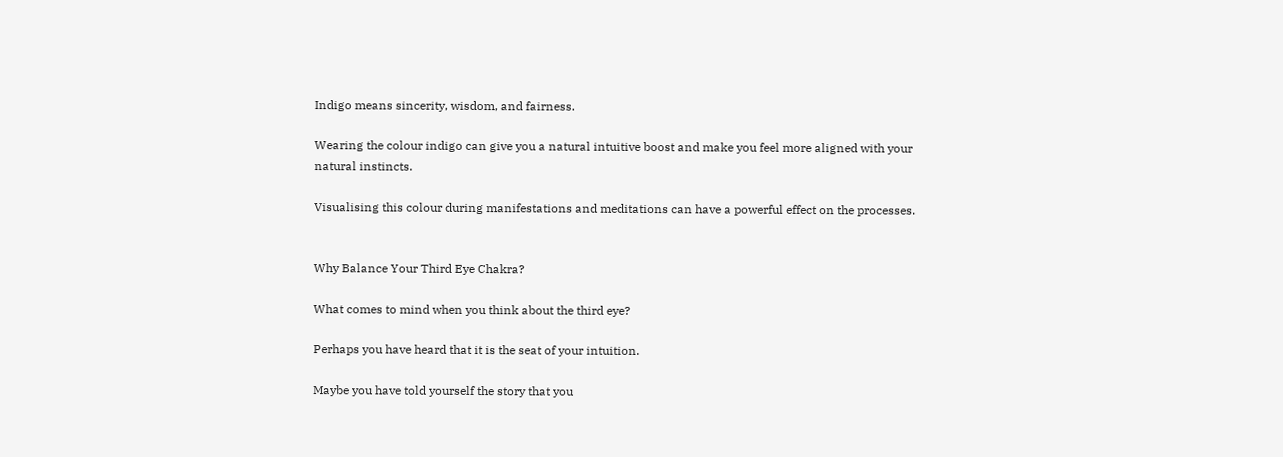Indigo means sincerity, wisdom, and fairness.

Wearing the colour indigo can give you a natural intuitive boost and make you feel more aligned with your natural instincts.

Visualising this colour during manifestations and meditations can have a powerful effect on the processes.


Why Balance Your Third Eye Chakra?

What comes to mind when you think about the third eye?

Perhaps you have heard that it is the seat of your intuition.

Maybe you have told yourself the story that you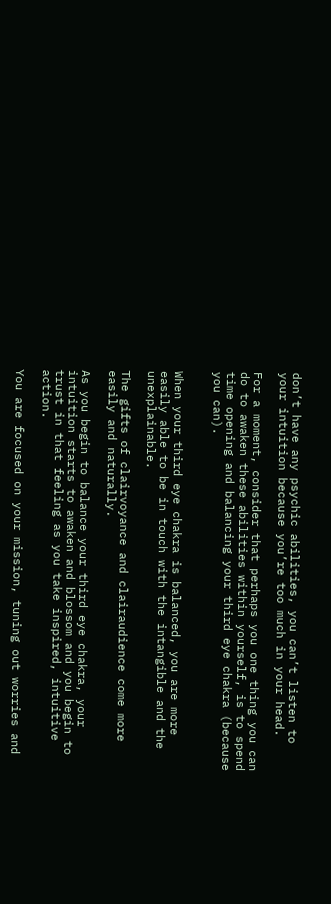don’t have any psychic abilities, you can’t listen to your intuition because you’re too much in your head.

For a moment, consider that perhaps you one thing you can do to awaken these abilities within yourself, is to spend time opening and balancing your third eye chakra (because you can).


When your third eye chakra is balanced, you are more easily able to be in touch with the intangible and the unexplainable.

The gifts of clairvoyance and clairaudience come more easily and naturally.

As you begin to balance your third eye chakra, your intuition starts to awaken and blossom and you begin to trust in that feeling as you take inspired, intuitive action.

You are focused on your mission, tuning out worries and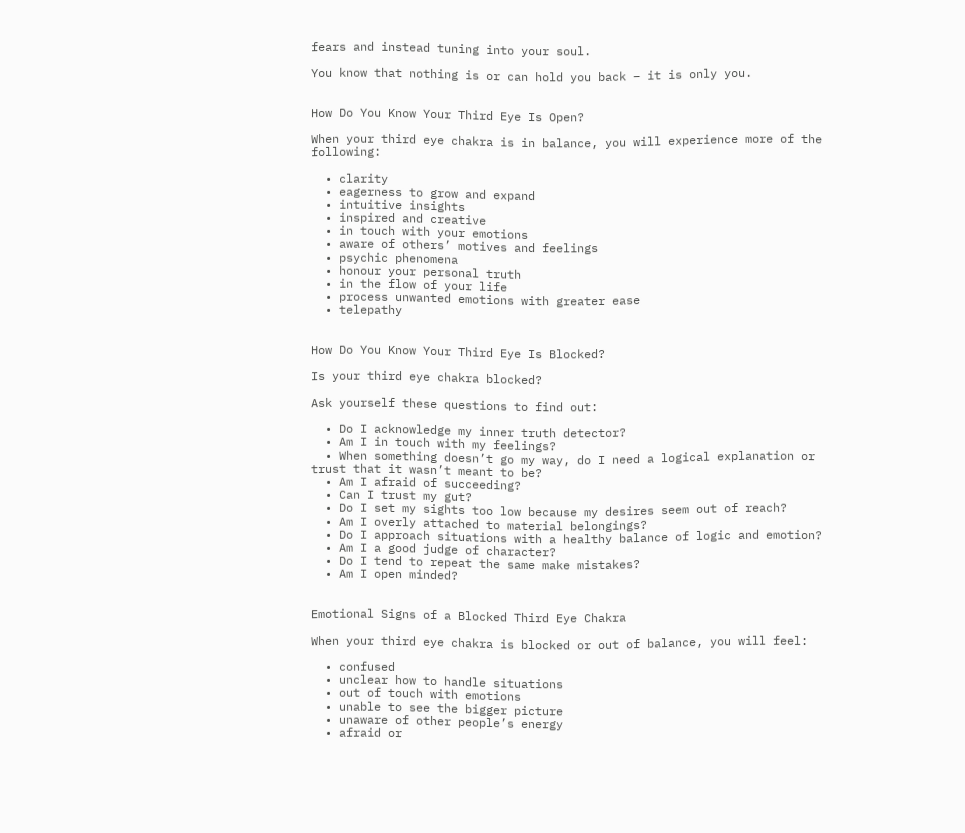fears and instead tuning into your soul.

You know that nothing is or can hold you back – it is only you.


How Do You Know Your Third Eye Is Open?

When your third eye chakra is in balance, you will experience more of the following:

  • clarity
  • eagerness to grow and expand
  • intuitive insights
  • inspired and creative
  • in touch with your emotions
  • aware of others’ motives and feelings
  • psychic phenomena
  • honour your personal truth
  • in the flow of your life
  • process unwanted emotions with greater ease
  • telepathy


How Do You Know Your Third Eye Is Blocked?

Is your third eye chakra blocked?

Ask yourself these questions to find out:

  • Do I acknowledge my inner truth detector?
  • Am I in touch with my feelings?
  • When something doesn’t go my way, do I need a logical explanation or trust that it wasn’t meant to be?
  • Am I afraid of succeeding?
  • Can I trust my gut?
  • Do I set my sights too low because my desires seem out of reach?
  • Am I overly attached to material belongings?
  • Do I approach situations with a healthy balance of logic and emotion?
  • Am I a good judge of character?
  • Do I tend to repeat the same make mistakes?
  • Am I open minded?


Emotional Signs of a Blocked Third Eye Chakra

When your third eye chakra is blocked or out of balance, you will feel:

  • confused
  • unclear how to handle situations
  • out of touch with emotions
  • unable to see the bigger picture
  • unaware of other people’s energy
  • afraid or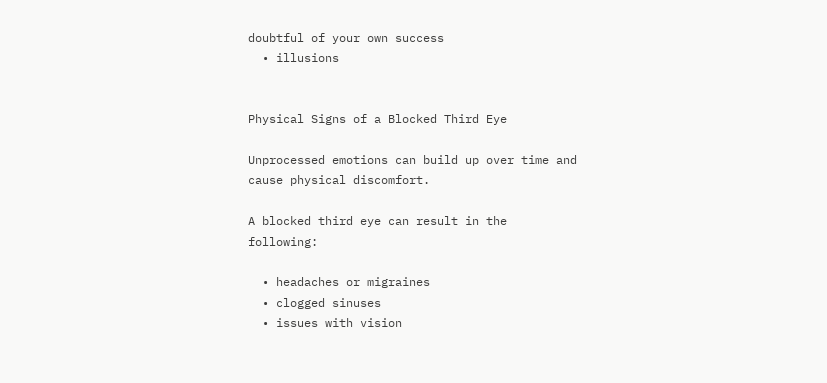doubtful of your own success
  • illusions


Physical Signs of a Blocked Third Eye

Unprocessed emotions can build up over time and cause physical discomfort.

A blocked third eye can result in the following:

  • headaches or migraines
  • clogged sinuses
  • issues with vision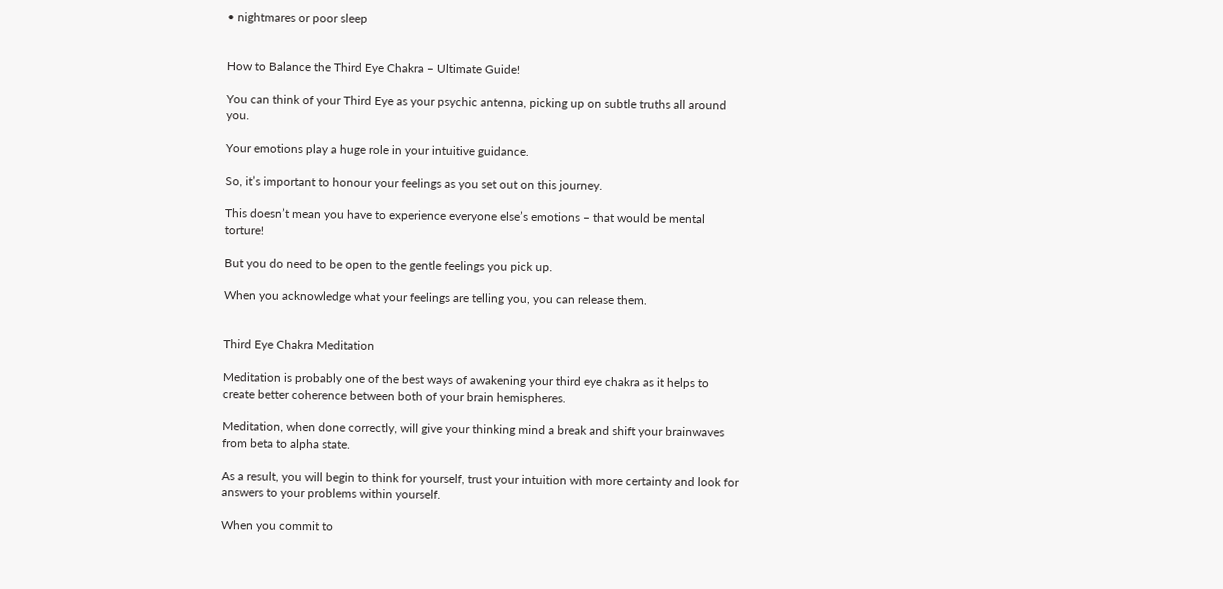• nightmares or poor sleep


How to Balance the Third Eye Chakra – Ultimate Guide!

You can think of your Third Eye as your psychic antenna, picking up on subtle truths all around you.

Your emotions play a huge role in your intuitive guidance.

So, it’s important to honour your feelings as you set out on this journey.

This doesn’t mean you have to experience everyone else’s emotions – that would be mental torture!

But you do need to be open to the gentle feelings you pick up.

When you acknowledge what your feelings are telling you, you can release them.


Third Eye Chakra Meditation

Meditation is probably one of the best ways of awakening your third eye chakra as it helps to create better coherence between both of your brain hemispheres.

Meditation, when done correctly, will give your thinking mind a break and shift your brainwaves from beta to alpha state.

As a result, you will begin to think for yourself, trust your intuition with more certainty and look for answers to your problems within yourself.

When you commit to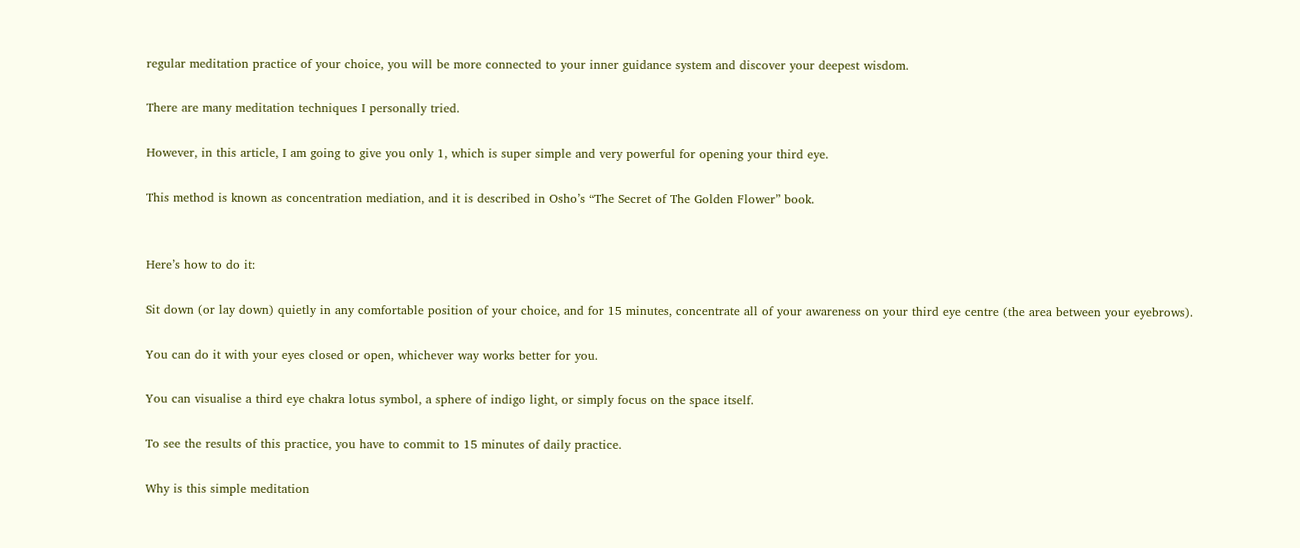regular meditation practice of your choice, you will be more connected to your inner guidance system and discover your deepest wisdom.

There are many meditation techniques I personally tried.

However, in this article, I am going to give you only 1, which is super simple and very powerful for opening your third eye.

This method is known as concentration mediation, and it is described in Osho’s “The Secret of The Golden Flower” book.


Here’s how to do it:

Sit down (or lay down) quietly in any comfortable position of your choice, and for 15 minutes, concentrate all of your awareness on your third eye centre (the area between your eyebrows).

You can do it with your eyes closed or open, whichever way works better for you.

You can visualise a third eye chakra lotus symbol, a sphere of indigo light, or simply focus on the space itself.

To see the results of this practice, you have to commit to 15 minutes of daily practice.

Why is this simple meditation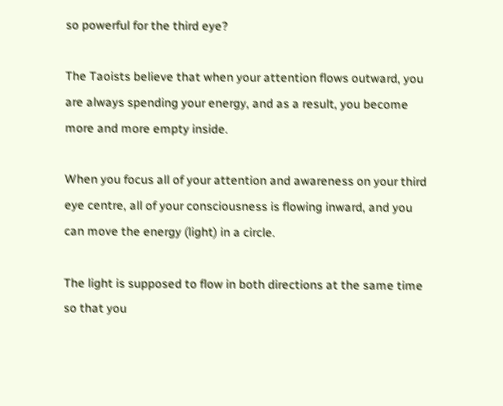so powerful for the third eye?

The Taoists believe that when your attention flows outward, you are always spending your energy, and as a result, you become more and more empty inside.

When you focus all of your attention and awareness on your third eye centre, all of your consciousness is flowing inward, and you can move the energy (light) in a circle.

The light is supposed to flow in both directions at the same time so that you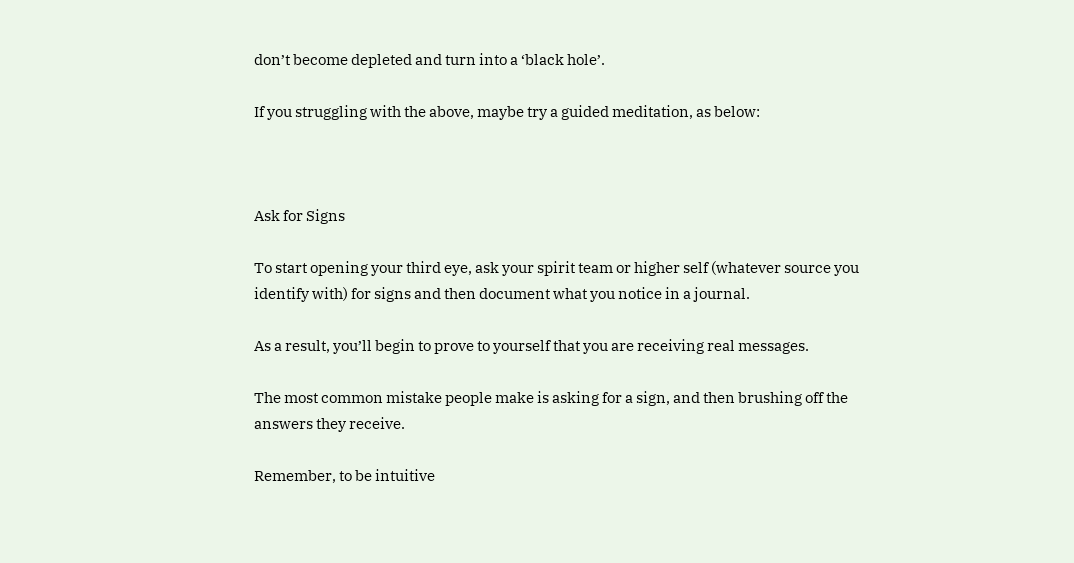don’t become depleted and turn into a ‘black hole’.

If you struggling with the above, maybe try a guided meditation, as below:



Ask for Signs

To start opening your third eye, ask your spirit team or higher self (whatever source you identify with) for signs and then document what you notice in a journal.

As a result, you’ll begin to prove to yourself that you are receiving real messages.

The most common mistake people make is asking for a sign, and then brushing off the answers they receive.

Remember, to be intuitive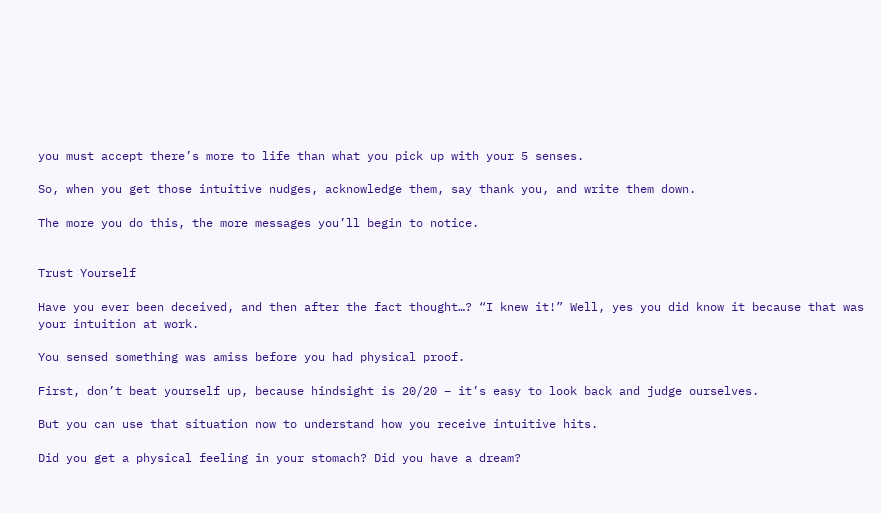you must accept there’s more to life than what you pick up with your 5 senses.

So, when you get those intuitive nudges, acknowledge them, say thank you, and write them down.

The more you do this, the more messages you’ll begin to notice.


Trust Yourself

Have you ever been deceived, and then after the fact thought…? “I knew it!” Well, yes you did know it because that was your intuition at work.

You sensed something was amiss before you had physical proof.

First, don’t beat yourself up, because hindsight is 20/20 – it’s easy to look back and judge ourselves.

But you can use that situation now to understand how you receive intuitive hits.

Did you get a physical feeling in your stomach? Did you have a dream?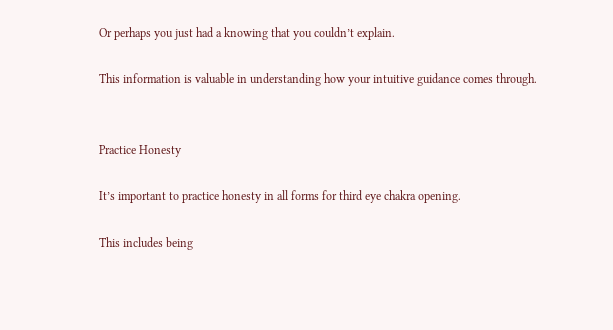Or perhaps you just had a knowing that you couldn’t explain.

This information is valuable in understanding how your intuitive guidance comes through.


Practice Honesty

It’s important to practice honesty in all forms for third eye chakra opening.

This includes being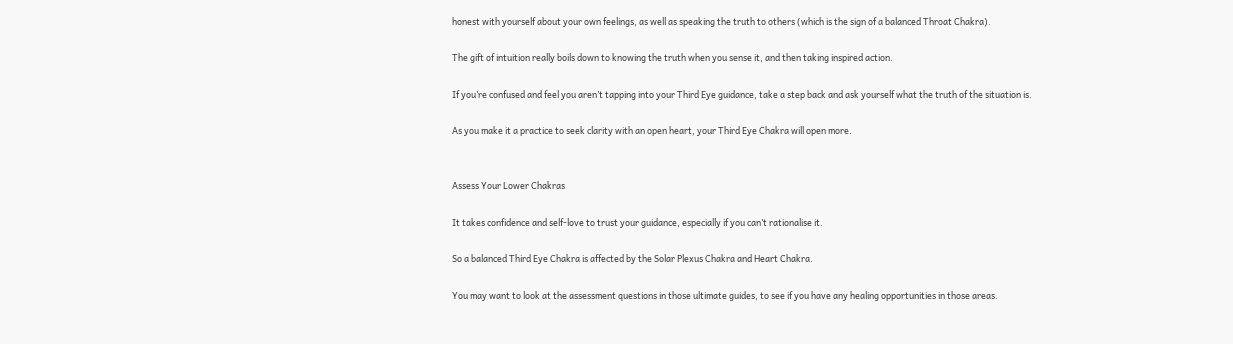honest with yourself about your own feelings, as well as speaking the truth to others (which is the sign of a balanced Throat Chakra).

The gift of intuition really boils down to knowing the truth when you sense it, and then taking inspired action.

If you’re confused and feel you aren’t tapping into your Third Eye guidance, take a step back and ask yourself what the truth of the situation is.

As you make it a practice to seek clarity with an open heart, your Third Eye Chakra will open more.


Assess Your Lower Chakras

It takes confidence and self-love to trust your guidance, especially if you can’t rationalise it.

So a balanced Third Eye Chakra is affected by the Solar Plexus Chakra and Heart Chakra.

You may want to look at the assessment questions in those ultimate guides, to see if you have any healing opportunities in those areas.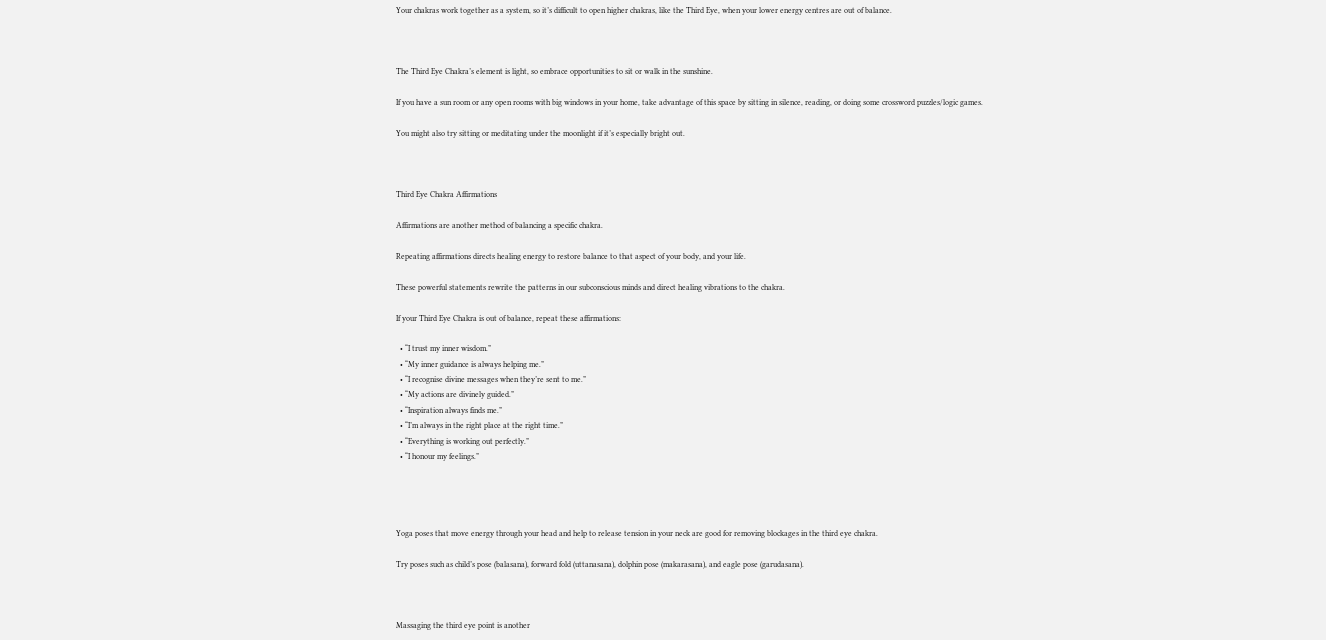Your chakras work together as a system, so it’s difficult to open higher chakras, like the Third Eye, when your lower energy centres are out of balance.



The Third Eye Chakra’s element is light, so embrace opportunities to sit or walk in the sunshine.

If you have a sun room or any open rooms with big windows in your home, take advantage of this space by sitting in silence, reading, or doing some crossword puzzles/logic games.

You might also try sitting or meditating under the moonlight if it’s especially bright out.



Third Eye Chakra Affirmations

Affirmations are another method of balancing a specific chakra.

Repeating affirmations directs healing energy to restore balance to that aspect of your body, and your life.

These powerful statements rewrite the patterns in our subconscious minds and direct healing vibrations to the chakra.

If your Third Eye Chakra is out of balance, repeat these affirmations:

  • “I trust my inner wisdom.”
  • “My inner guidance is always helping me.”
  • “I recognise divine messages when they’re sent to me.”
  • “My actions are divinely guided.”
  • “Inspiration always finds me.”
  • “I’m always in the right place at the right time.”
  • “Everything is working out perfectly.”
  • “I honour my feelings.”




Yoga poses that move energy through your head and help to release tension in your neck are good for removing blockages in the third eye chakra.

Try poses such as child’s pose (balasana), forward fold (uttanasana), dolphin pose (makarasana), and eagle pose (garudasana).



Massaging the third eye point is another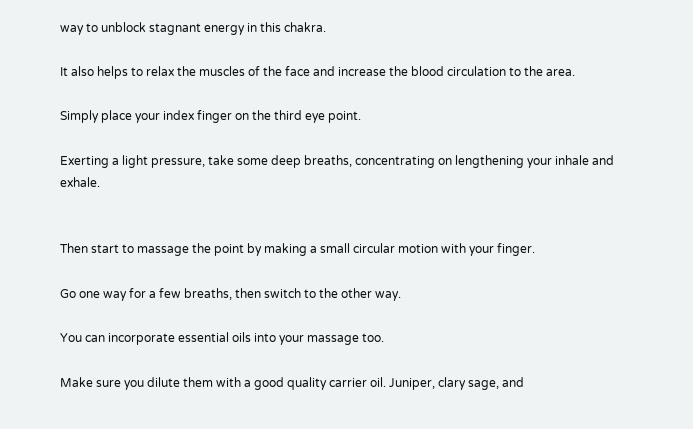way to unblock stagnant energy in this chakra.

It also helps to relax the muscles of the face and increase the blood circulation to the area.

Simply place your index finger on the third eye point.

Exerting a light pressure, take some deep breaths, concentrating on lengthening your inhale and exhale.


Then start to massage the point by making a small circular motion with your finger.

Go one way for a few breaths, then switch to the other way.

You can incorporate essential oils into your massage too.

Make sure you dilute them with a good quality carrier oil. Juniper, clary sage, and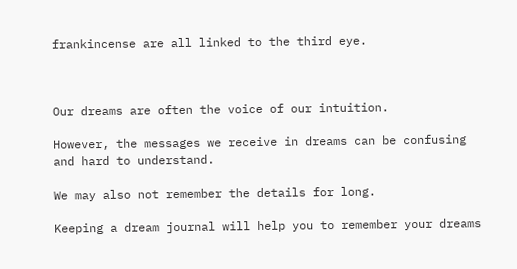frankincense are all linked to the third eye.



Our dreams are often the voice of our intuition.

However, the messages we receive in dreams can be confusing and hard to understand.

We may also not remember the details for long.

Keeping a dream journal will help you to remember your dreams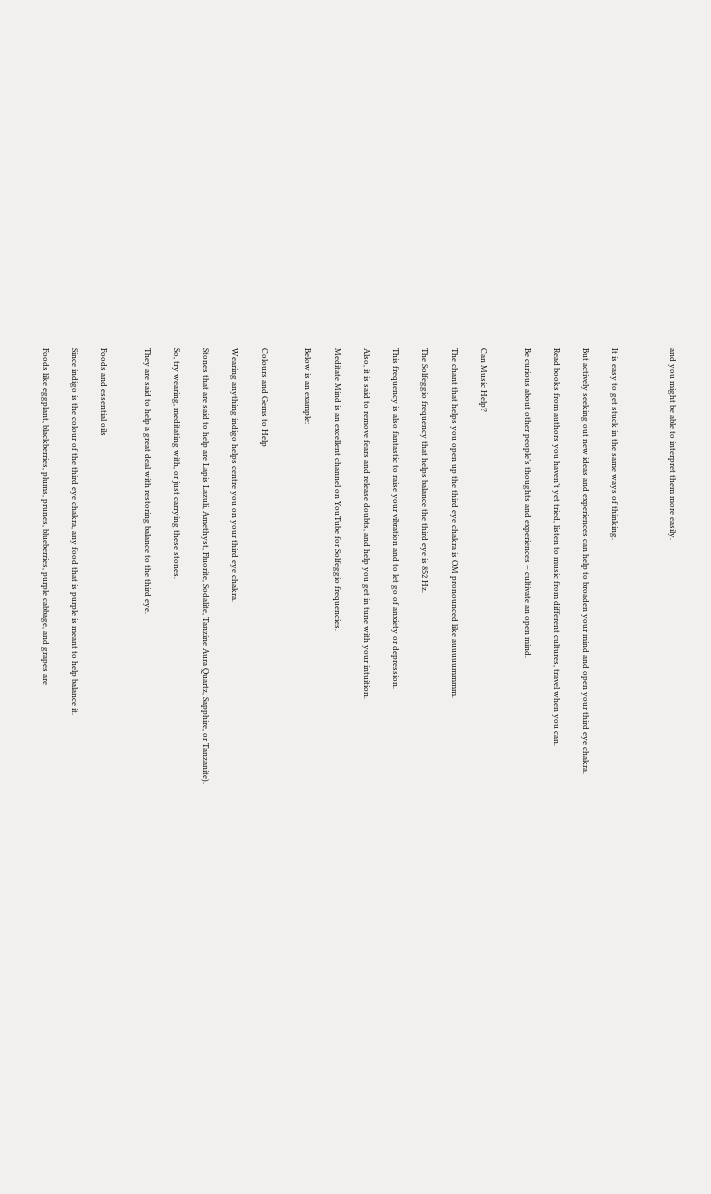and you might be able to interpret them more easily.



It is easy to get stuck in the same ways of thinking.

But actively seeking out new ideas and experiences can help to broaden your mind and open your third eye chakra.

Read books from authors you haven’t yet tried, listen to music from different cultures, travel when you can.

Be curious about other people’s thoughts and experiences – cultivate an open mind.


Can Music Help?

The chant that helps you open up the third eye chakra is OM pronounced like auuuuummmm.

The Solfeggio frequency that helps balance the third eye is 852 Hz.

This frequency is also fantastic to raise your vibration and to let go of anxiety or depression.

Also, it is said to remove fears and release doubts, and help you get in tune with your intuition.

Meditate Mind is an excellent channel on YouTube for Solfeggio frequencies.

Below is an example:


Colours and Gems to Help

Wearing anything indigo helps centre you on your third eye chakra.

Stones that are said to help are Lapis Lazuli, Amethyst, Fluorite, Sodalite, Tanzine Aura Quartz, Sapphire, or Tanzanite).

So, try wearing, meditating with, or just carrying these stones.

They are said to help a great deal with restoring balance to the third eye.


Foods and essential oils

Since indigo is the colour of the third eye chakra, any food that is purple is meant to help balance it.

Foods like eggplant, blackberries, plums, prunes, blueberries, purple cabbage, and grapes are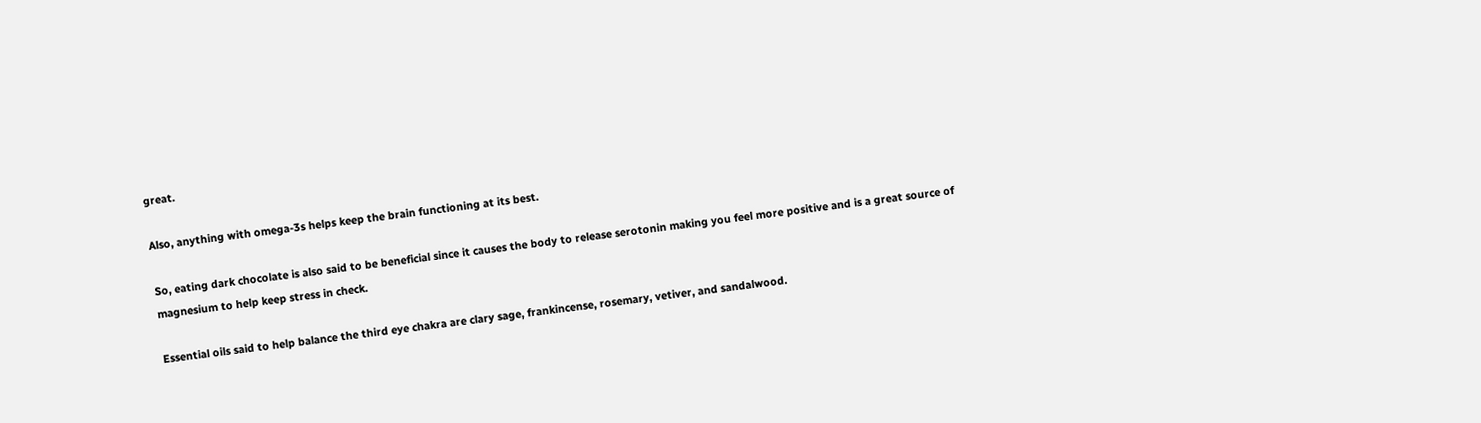great.

Also, anything with omega-3s helps keep the brain functioning at its best.

So, eating dark chocolate is also said to be beneficial since it causes the body to release serotonin making you feel more positive and is a great source of magnesium to help keep stress in check.

Essential oils said to help balance the third eye chakra are clary sage, frankincense, rosemary, vetiver, and sandalwood.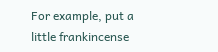For example, put a little frankincense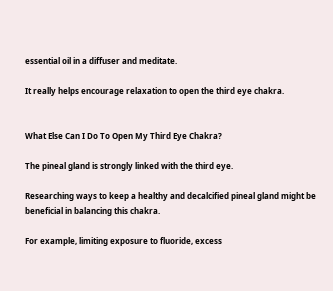essential oil in a diffuser and meditate.

It really helps encourage relaxation to open the third eye chakra.


What Else Can I Do To Open My Third Eye Chakra?

The pineal gland is strongly linked with the third eye.

Researching ways to keep a healthy and decalcified pineal gland might be beneficial in balancing this chakra.

For example, limiting exposure to fluoride, excess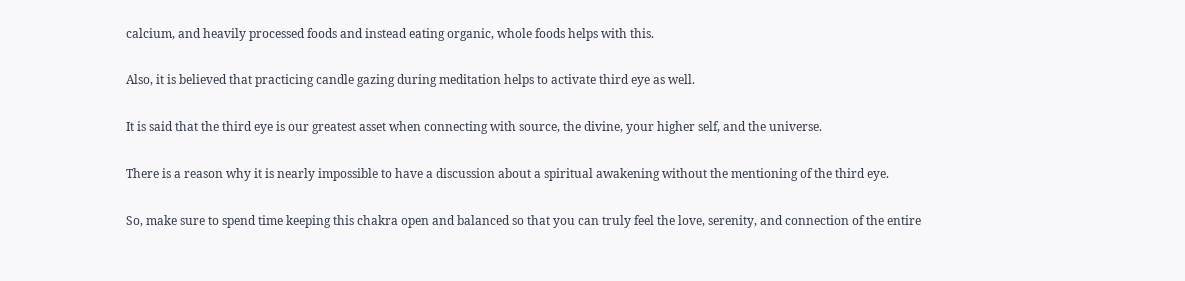calcium, and heavily processed foods and instead eating organic, whole foods helps with this.

Also, it is believed that practicing candle gazing during meditation helps to activate third eye as well.

It is said that the third eye is our greatest asset when connecting with source, the divine, your higher self, and the universe.

There is a reason why it is nearly impossible to have a discussion about a spiritual awakening without the mentioning of the third eye.

So, make sure to spend time keeping this chakra open and balanced so that you can truly feel the love, serenity, and connection of the entire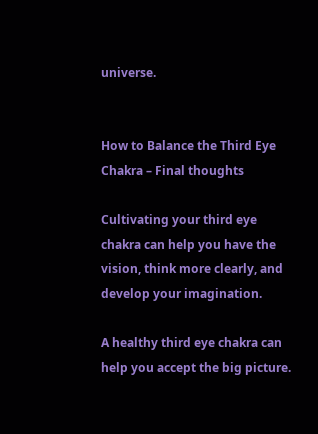universe.


How to Balance the Third Eye Chakra – Final thoughts

Cultivating your third eye chakra can help you have the vision, think more clearly, and develop your imagination.

A healthy third eye chakra can help you accept the big picture.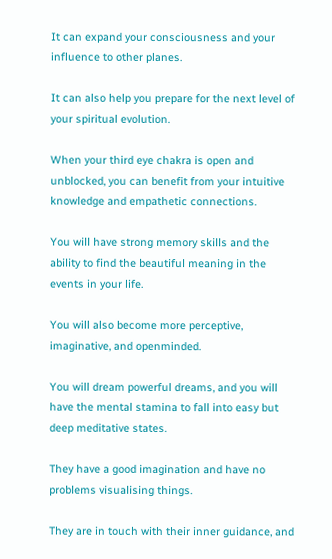It can expand your consciousness and your influence to other planes.

It can also help you prepare for the next level of your spiritual evolution.

When your third eye chakra is open and unblocked, you can benefit from your intuitive knowledge and empathetic connections.

You will have strong memory skills and the ability to find the beautiful meaning in the events in your life.

You will also become more perceptive, imaginative, and openminded.

You will dream powerful dreams, and you will have the mental stamina to fall into easy but deep meditative states.

They have a good imagination and have no problems visualising things.

They are in touch with their inner guidance, and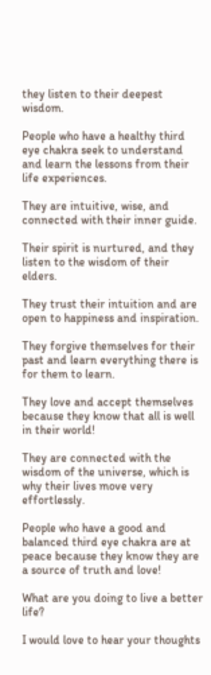they listen to their deepest wisdom.

People who have a healthy third eye chakra seek to understand and learn the lessons from their life experiences.

They are intuitive, wise, and connected with their inner guide.

Their spirit is nurtured, and they listen to the wisdom of their elders.

They trust their intuition and are open to happiness and inspiration.

They forgive themselves for their past and learn everything there is for them to learn.

They love and accept themselves because they know that all is well in their world!

They are connected with the wisdom of the universe, which is why their lives move very effortlessly.

People who have a good and balanced third eye chakra are at peace because they know they are a source of truth and love!

What are you doing to live a better life?

I would love to hear your thoughts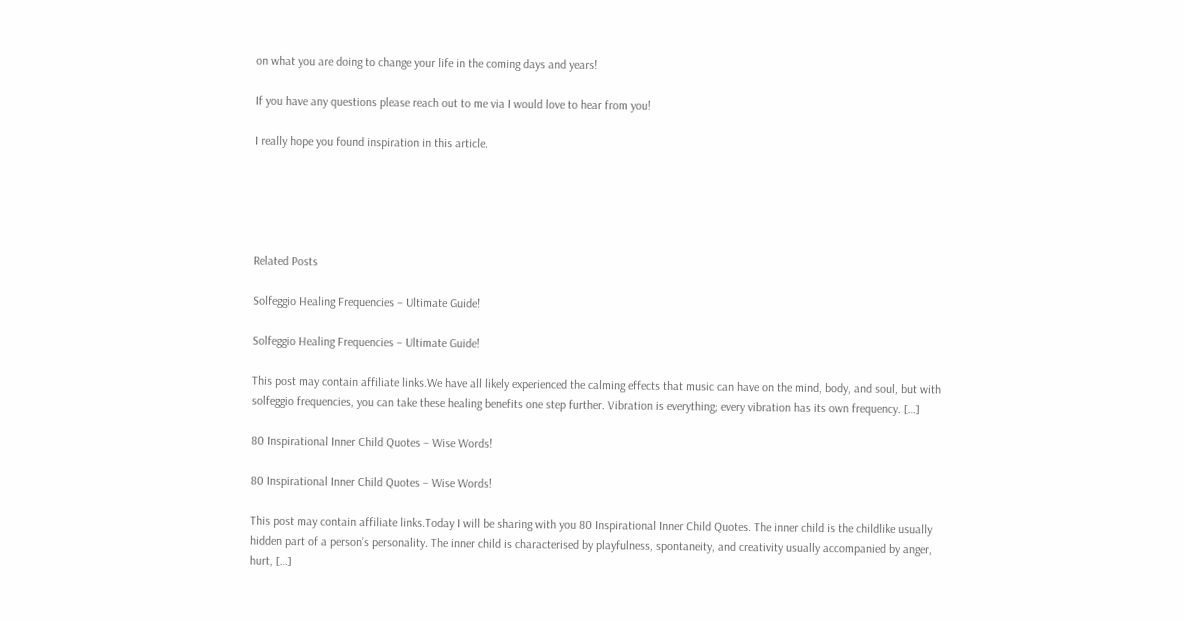on what you are doing to change your life in the coming days and years!

If you have any questions please reach out to me via I would love to hear from you!

I really hope you found inspiration in this article.





Related Posts

Solfeggio Healing Frequencies – Ultimate Guide!

Solfeggio Healing Frequencies – Ultimate Guide!

This post may contain affiliate links.We have all likely experienced the calming effects that music can have on the mind, body, and soul, but with solfeggio frequencies, you can take these healing benefits one step further. Vibration is everything; every vibration has its own frequency. […]

80 Inspirational Inner Child Quotes – Wise Words!

80 Inspirational Inner Child Quotes – Wise Words!

This post may contain affiliate links.Today I will be sharing with you 80 Inspirational Inner Child Quotes. The inner child is the childlike usually hidden part of a person’s personality. The inner child is characterised by playfulness, spontaneity, and creativity usually accompanied by anger, hurt, […]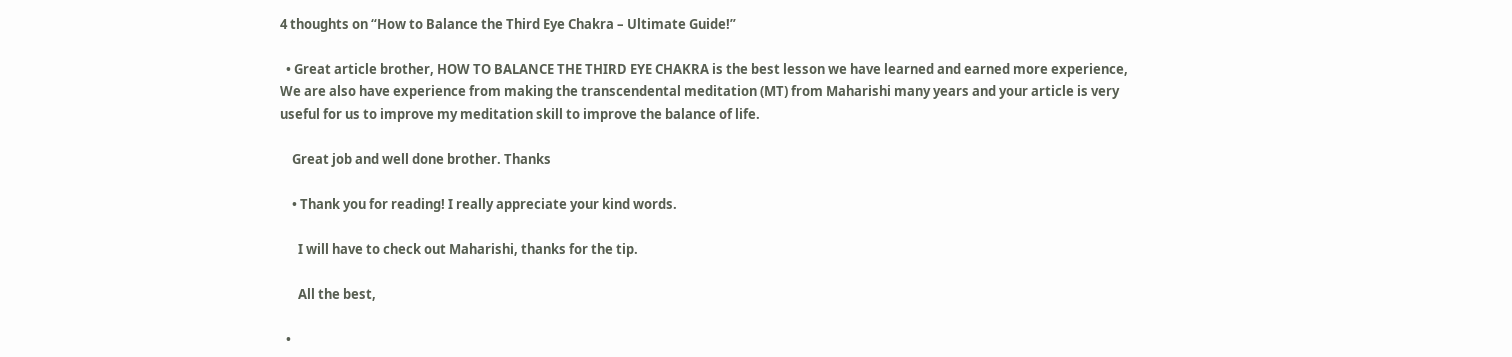4 thoughts on “How to Balance the Third Eye Chakra – Ultimate Guide!”

  • Great article brother, HOW TO BALANCE THE THIRD EYE CHAKRA is the best lesson we have learned and earned more experience, We are also have experience from making the transcendental meditation (MT) from Maharishi many years and your article is very useful for us to improve my meditation skill to improve the balance of life.

    Great job and well done brother. Thanks

    • Thank you for reading! I really appreciate your kind words.

      I will have to check out Maharishi, thanks for the tip.

      All the best,

  •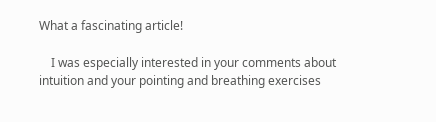What a fascinating article!

    I was especially interested in your comments about intuition and your pointing and breathing exercises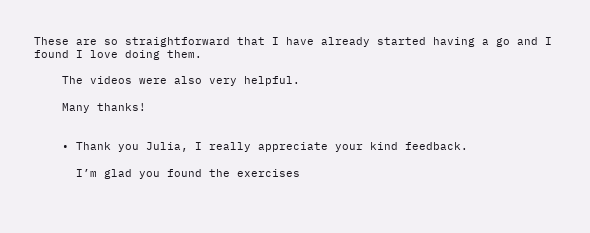These are so straightforward that I have already started having a go and I found I love doing them.

    The videos were also very helpful.

    Many thanks!


    • Thank you Julia, I really appreciate your kind feedback.

      I’m glad you found the exercises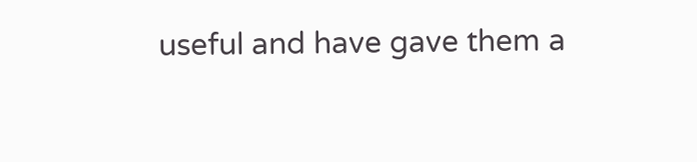useful and have gave them a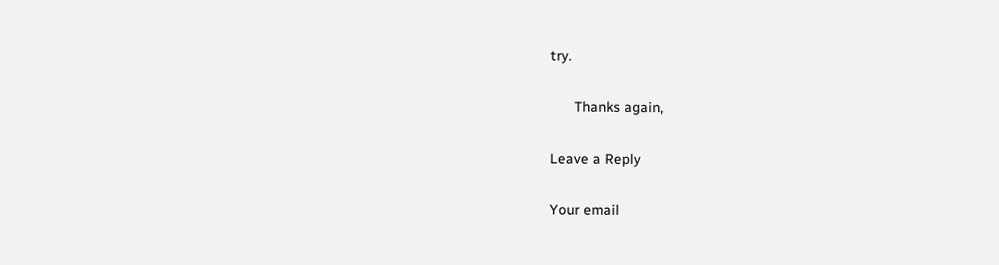try.

      Thanks again,

Leave a Reply

Your email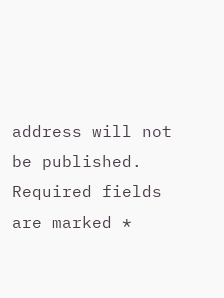address will not be published. Required fields are marked *